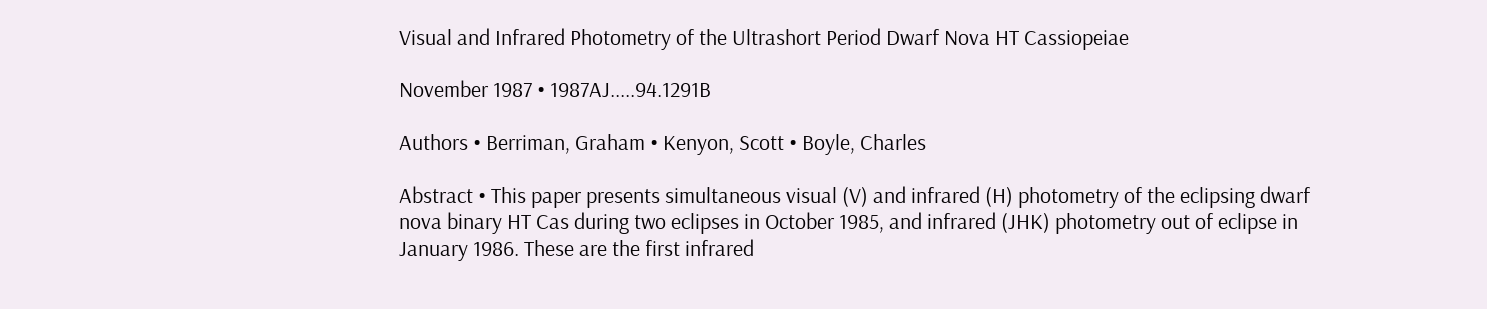Visual and Infrared Photometry of the Ultrashort Period Dwarf Nova HT Cassiopeiae

November 1987 • 1987AJ.....94.1291B

Authors • Berriman, Graham • Kenyon, Scott • Boyle, Charles

Abstract • This paper presents simultaneous visual (V) and infrared (H) photometry of the eclipsing dwarf nova binary HT Cas during two eclipses in October 1985, and infrared (JHK) photometry out of eclipse in January 1986. These are the first infrared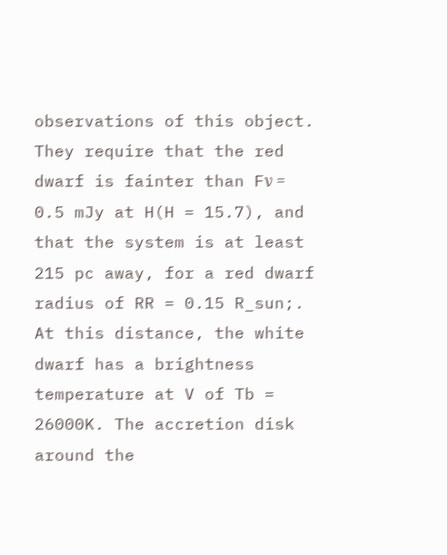observations of this object. They require that the red dwarf is fainter than Fν = 0.5 mJy at H(H = 15.7), and that the system is at least 215 pc away, for a red dwarf radius of RR = 0.15 R_sun;. At this distance, the white dwarf has a brightness temperature at V of Tb = 26000K. The accretion disk around the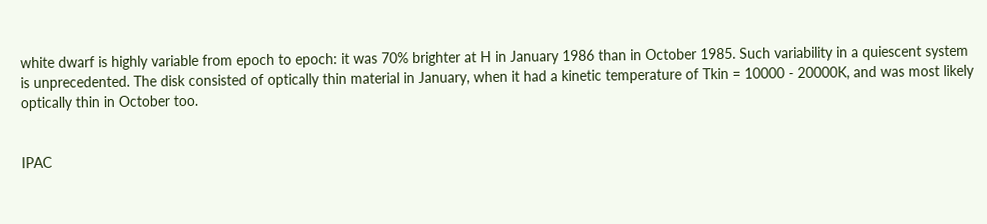white dwarf is highly variable from epoch to epoch: it was 70% brighter at H in January 1986 than in October 1985. Such variability in a quiescent system is unprecedented. The disk consisted of optically thin material in January, when it had a kinetic temperature of Tkin = 10000 - 20000K, and was most likely optically thin in October too.


IPAC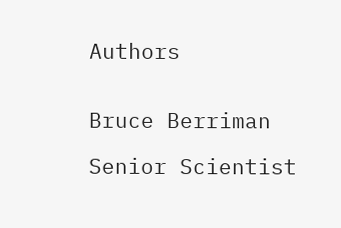Authors


Bruce Berriman

Senior Scientist